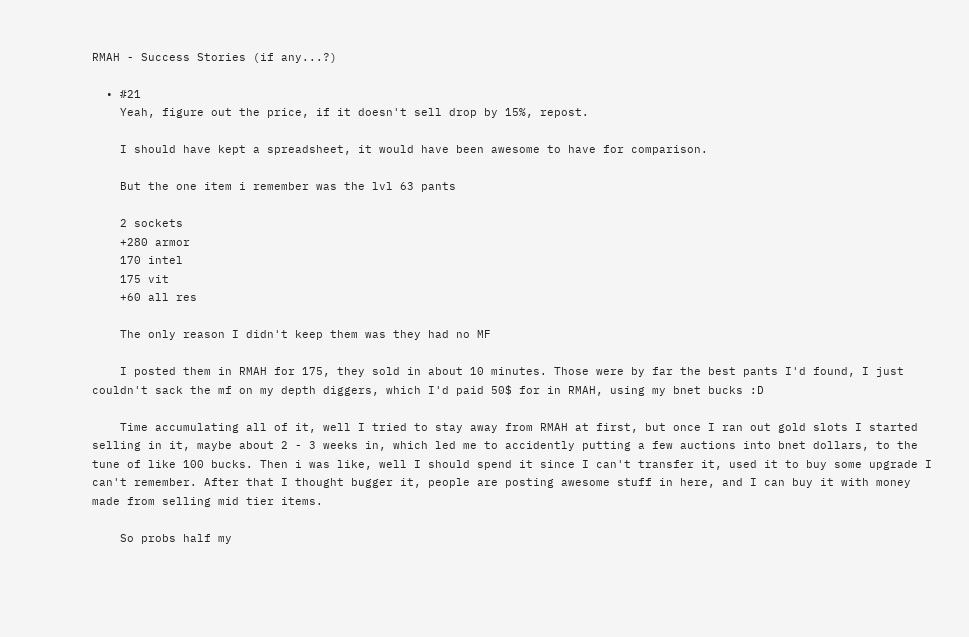RMAH - Success Stories (if any...?)

  • #21
    Yeah, figure out the price, if it doesn't sell drop by 15%, repost.

    I should have kept a spreadsheet, it would have been awesome to have for comparison.

    But the one item i remember was the lvl 63 pants

    2 sockets
    +280 armor
    170 intel
    175 vit
    +60 all res

    The only reason I didn't keep them was they had no MF

    I posted them in RMAH for 175, they sold in about 10 minutes. Those were by far the best pants I'd found, I just couldn't sack the mf on my depth diggers, which I'd paid 50$ for in RMAH, using my bnet bucks :D

    Time accumulating all of it, well I tried to stay away from RMAH at first, but once I ran out gold slots I started selling in it, maybe about 2 - 3 weeks in, which led me to accidently putting a few auctions into bnet dollars, to the tune of like 100 bucks. Then i was like, well I should spend it since I can't transfer it, used it to buy some upgrade I can't remember. After that I thought bugger it, people are posting awesome stuff in here, and I can buy it with money made from selling mid tier items.

    So probs half my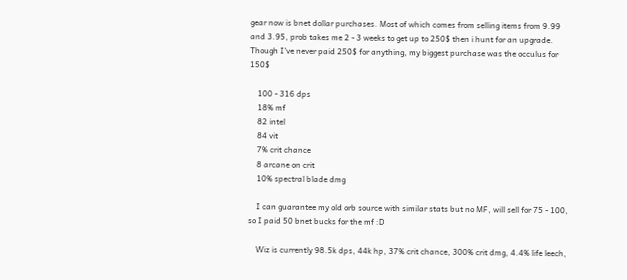gear now is bnet dollar purchases. Most of which comes from selling items from 9.99 and 3.95, prob takes me 2 - 3 weeks to get up to 250$ then i hunt for an upgrade. Though I've never paid 250$ for anything, my biggest purchase was the occulus for 150$

    100 - 316 dps
    18% mf
    82 intel
    84 vit
    7% crit chance
    8 arcane on crit
    10% spectral blade dmg

    I can guarantee my old orb source with similar stats but no MF, will sell for 75 - 100, so I paid 50 bnet bucks for the mf :D

    Wiz is currently 98.5k dps, 44k hp, 37% crit chance, 300% crit dmg, 4.4% life leech,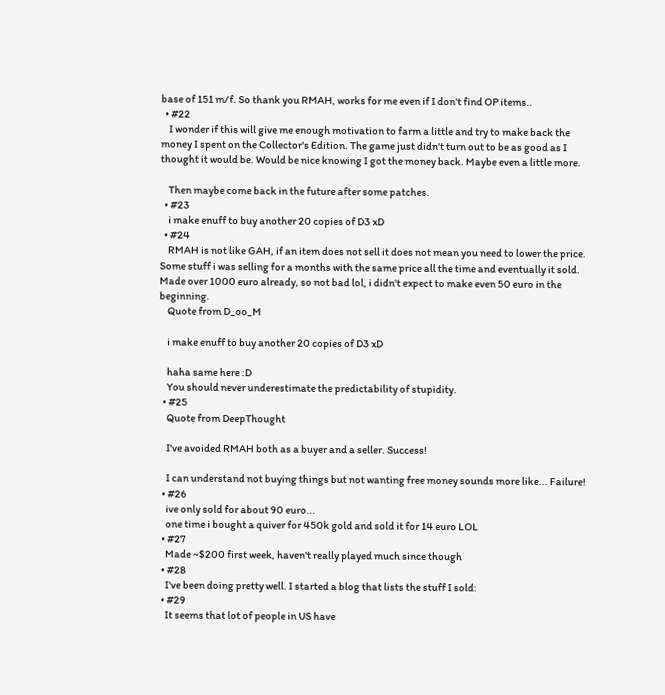base of 151 m/f. So thank you RMAH, works for me even if I don't find OP items..
  • #22
    I wonder if this will give me enough motivation to farm a little and try to make back the money I spent on the Collector's Edition. The game just didn't turn out to be as good as I thought it would be. Would be nice knowing I got the money back. Maybe even a little more.

    Then maybe come back in the future after some patches.
  • #23
    i make enuff to buy another 20 copies of D3 xD
  • #24
    RMAH is not like GAH, if an item does not sell it does not mean you need to lower the price. Some stuff i was selling for a months with the same price all the time and eventually it sold. Made over 1000 euro already, so not bad lol, i didn't expect to make even 50 euro in the beginning.
    Quote from D_oo_M

    i make enuff to buy another 20 copies of D3 xD

    haha same here :D
    You should never underestimate the predictability of stupidity.
  • #25
    Quote from DeepThought

    I've avoided RMAH both as a buyer and a seller. Success!

    I can understand not buying things but not wanting free money sounds more like... Failure!
  • #26
    ive only sold for about 90 euro...
    one time i bought a quiver for 450k gold and sold it for 14 euro LOL
  • #27
    Made ~$200 first week, haven't really played much since though
  • #28
    I've been doing pretty well. I started a blog that lists the stuff I sold:
  • #29
    It seems that lot of people in US have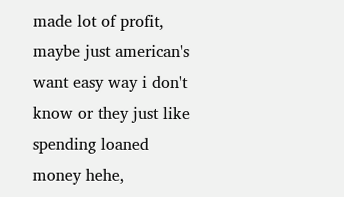made lot of profit, maybe just american's want easy way i don't know or they just like spending loaned money hehe,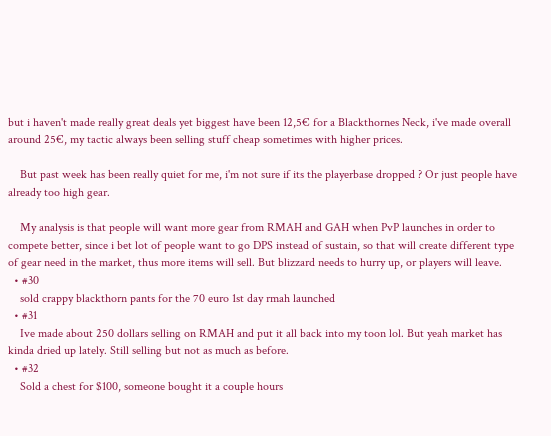but i haven't made really great deals yet biggest have been 12,5€ for a Blackthornes Neck, i've made overall around 25€, my tactic always been selling stuff cheap sometimes with higher prices.

    But past week has been really quiet for me, i'm not sure if its the playerbase dropped ? Or just people have already too high gear.

    My analysis is that people will want more gear from RMAH and GAH when PvP launches in order to compete better, since i bet lot of people want to go DPS instead of sustain, so that will create different type of gear need in the market, thus more items will sell. But blizzard needs to hurry up, or players will leave.
  • #30
    sold crappy blackthorn pants for the 70 euro 1st day rmah launched
  • #31
    Ive made about 250 dollars selling on RMAH and put it all back into my toon lol. But yeah market has kinda dried up lately. Still selling but not as much as before.
  • #32
    Sold a chest for $100, someone bought it a couple hours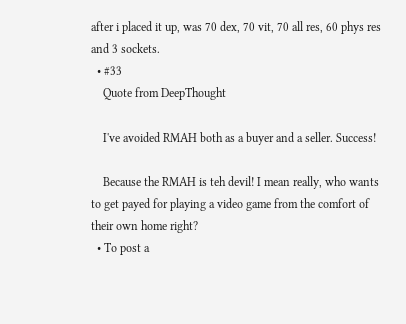after i placed it up, was 70 dex, 70 vit, 70 all res, 60 phys res and 3 sockets.
  • #33
    Quote from DeepThought

    I've avoided RMAH both as a buyer and a seller. Success!

    Because the RMAH is teh devil! I mean really, who wants to get payed for playing a video game from the comfort of their own home right?
  • To post a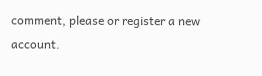comment, please or register a new account.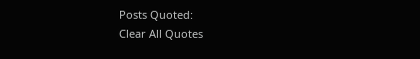Posts Quoted:
Clear All Quotes